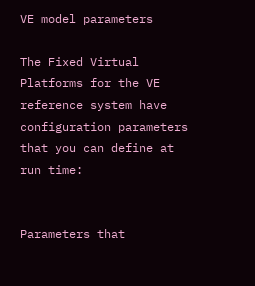VE model parameters

The Fixed Virtual Platforms for the VE reference system have configuration parameters that you can define at run time:


Parameters that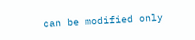can be modified only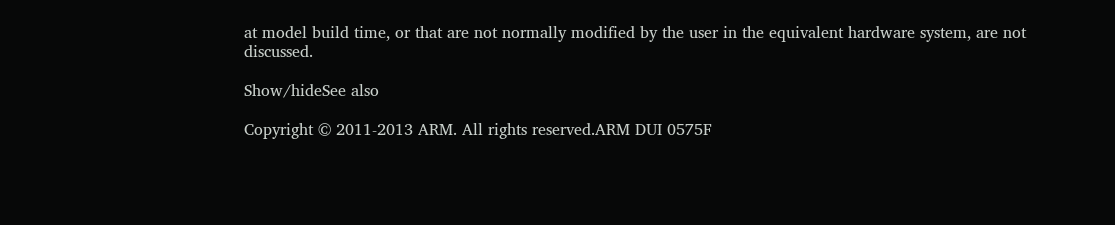at model build time, or that are not normally modified by the user in the equivalent hardware system, are not discussed.

Show/hideSee also

Copyright © 2011-2013 ARM. All rights reserved.ARM DUI 0575F